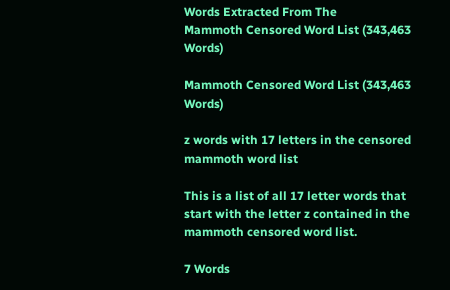Words Extracted From The
Mammoth Censored Word List (343,463 Words)

Mammoth Censored Word List (343,463 Words)

z words with 17 letters in the censored mammoth word list

This is a list of all 17 letter words that start with the letter z contained in the mammoth censored word list.

7 Words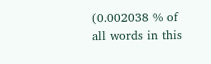(0.002038 % of all words in this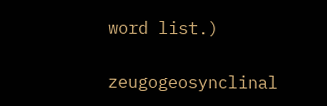word list.)

zeugogeosynclinal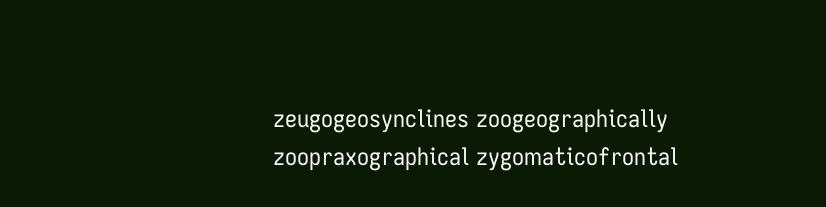zeugogeosynclines zoogeographically zoopraxographical zygomaticofrontal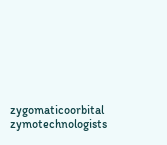zygomaticoorbital zymotechnologists